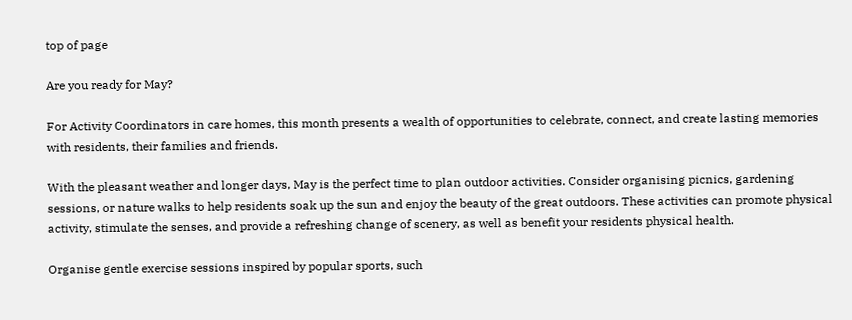top of page

Are you ready for May?

For Activity Coordinators in care homes, this month presents a wealth of opportunities to celebrate, connect, and create lasting memories with residents, their families and friends.

With the pleasant weather and longer days, May is the perfect time to plan outdoor activities. Consider organising picnics, gardening sessions, or nature walks to help residents soak up the sun and enjoy the beauty of the great outdoors. These activities can promote physical activity, stimulate the senses, and provide a refreshing change of scenery, as well as benefit your residents physical health.

Organise gentle exercise sessions inspired by popular sports, such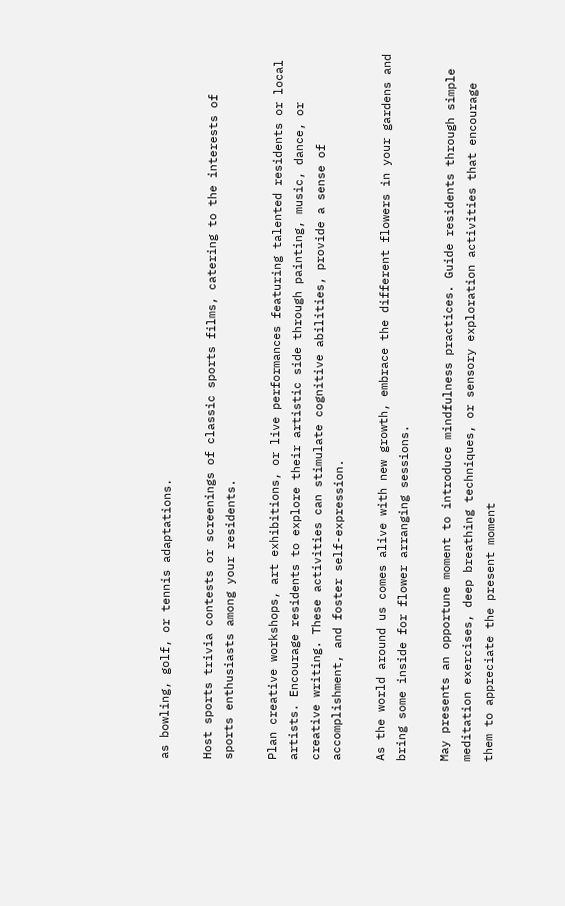as bowling, golf, or tennis adaptations.

Host sports trivia contests or screenings of classic sports films, catering to the interests of sports enthusiasts among your residents.

Plan creative workshops, art exhibitions, or live performances featuring talented residents or local artists. Encourage residents to explore their artistic side through painting, music, dance, or creative writing. These activities can stimulate cognitive abilities, provide a sense of accomplishment, and foster self-expression.

As the world around us comes alive with new growth, embrace the different flowers in your gardens and bring some inside for flower arranging sessions.

May presents an opportune moment to introduce mindfulness practices. Guide residents through simple meditation exercises, deep breathing techniques, or sensory exploration activities that encourage them to appreciate the present moment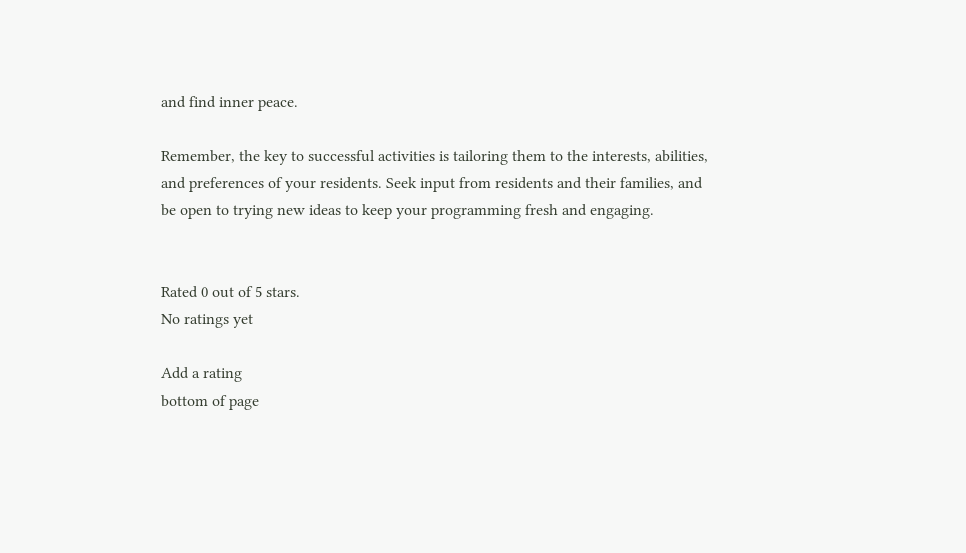and find inner peace.

Remember, the key to successful activities is tailoring them to the interests, abilities, and preferences of your residents. Seek input from residents and their families, and be open to trying new ideas to keep your programming fresh and engaging.


Rated 0 out of 5 stars.
No ratings yet

Add a rating
bottom of page